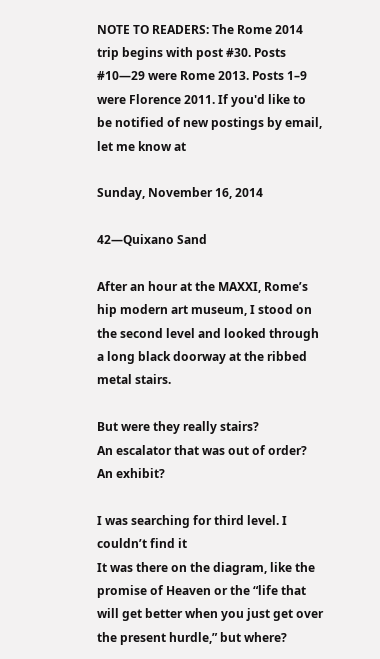NOTE TO READERS: The Rome 2014 trip begins with post #30. Posts #10—29 were Rome 2013. Posts 1–9 were Florence 2011. If you'd like to be notified of new postings by email, let me know at

Sunday, November 16, 2014

42—Quixano Sand

After an hour at the MAXXI, Rome’s hip modern art museum, I stood on the second level and looked through a long black doorway at the ribbed metal stairs.

But were they really stairs?
An escalator that was out of order?
An exhibit?

I was searching for third level. I couldn’t find it
It was there on the diagram, like the promise of Heaven or the “life that will get better when you just get over the present hurdle,” but where?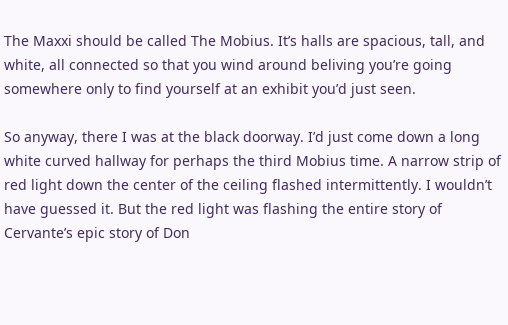The Maxxi should be called The Mobius. It’s halls are spacious, tall, and white, all connected so that you wind around beliving you’re going somewhere only to find yourself at an exhibit you’d just seen.

So anyway, there I was at the black doorway. I’d just come down a long white curved hallway for perhaps the third Mobius time. A narrow strip of red light down the center of the ceiling flashed intermittently. I wouldn’t have guessed it. But the red light was flashing the entire story of Cervante’s epic story of Don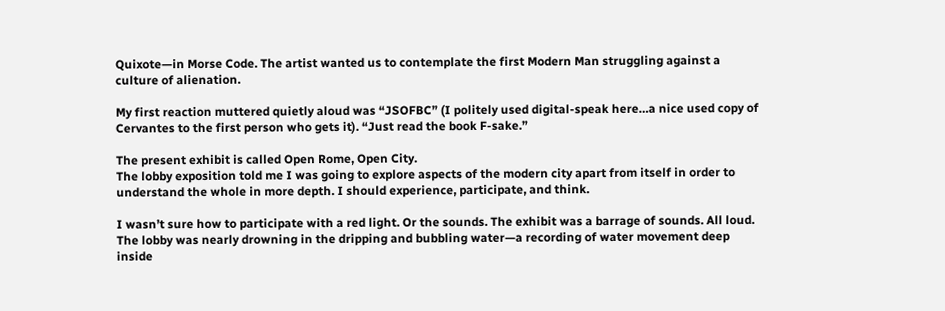Quixote—in Morse Code. The artist wanted us to contemplate the first Modern Man struggling against a culture of alienation.

My first reaction muttered quietly aloud was “JSOFBC” (I politely used digital-speak here…a nice used copy of Cervantes to the first person who gets it). “Just read the book F-sake.”

The present exhibit is called Open Rome, Open City.
The lobby exposition told me I was going to explore aspects of the modern city apart from itself in order to understand the whole in more depth. I should experience, participate, and think.

I wasn’t sure how to participate with a red light. Or the sounds. The exhibit was a barrage of sounds. All loud. The lobby was nearly drowning in the dripping and bubbling water—a recording of water movement deep inside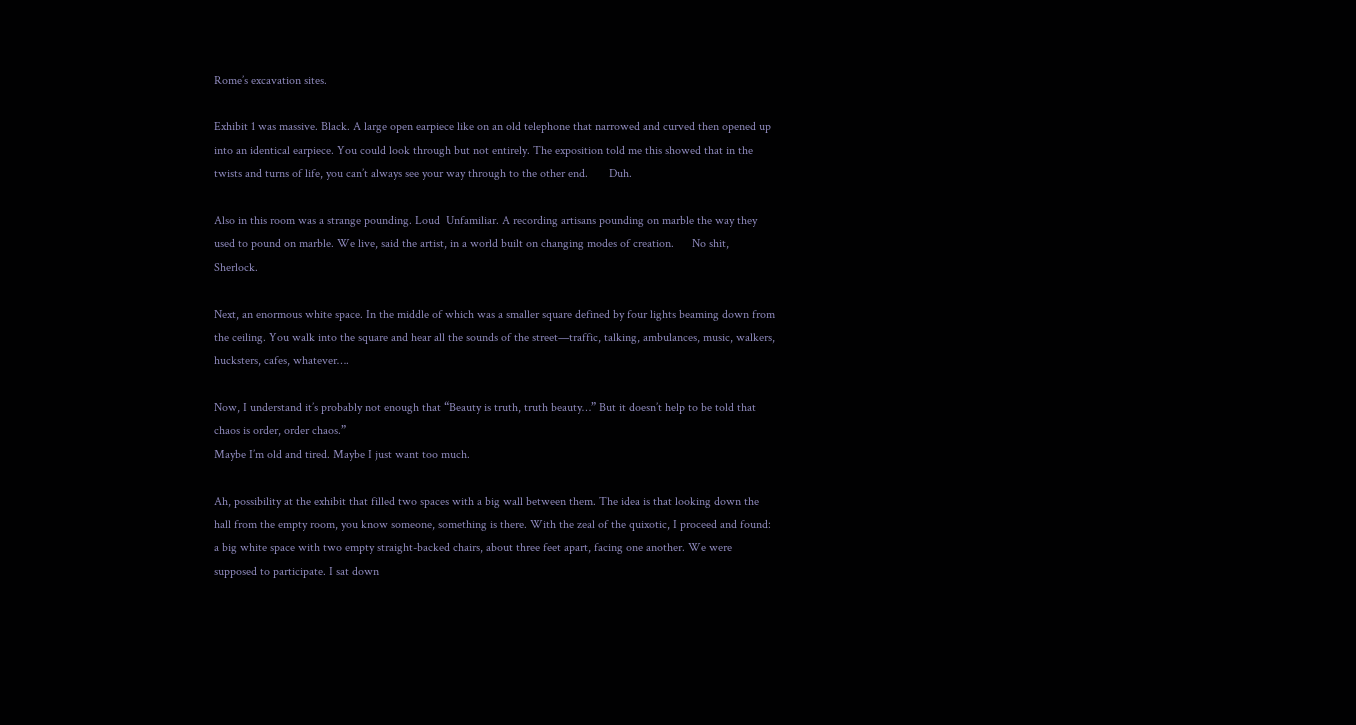Rome’s excavation sites.

Exhibit 1 was massive. Black. A large open earpiece like on an old telephone that narrowed and curved then opened up into an identical earpiece. You could look through but not entirely. The exposition told me this showed that in the twists and turns of life, you can’t always see your way through to the other end.       Duh.

Also in this room was a strange pounding. Loud  Unfamiliar. A recording artisans pounding on marble the way they used to pound on marble. We live, said the artist, in a world built on changing modes of creation.      No shit, Sherlock.

Next, an enormous white space. In the middle of which was a smaller square defined by four lights beaming down from the ceiling. You walk into the square and hear all the sounds of the street—traffic, talking, ambulances, music, walkers, hucksters, cafes, whatever….

Now, I understand it’s probably not enough that “Beauty is truth, truth beauty…” But it doesn’t help to be told that chaos is order, order chaos.”
Maybe I’m old and tired. Maybe I just want too much.

Ah, possibility at the exhibit that filled two spaces with a big wall between them. The idea is that looking down the hall from the empty room, you know someone, something is there. With the zeal of the quixotic, I proceed and found: a big white space with two empty straight-backed chairs, about three feet apart, facing one another. We were supposed to participate. I sat down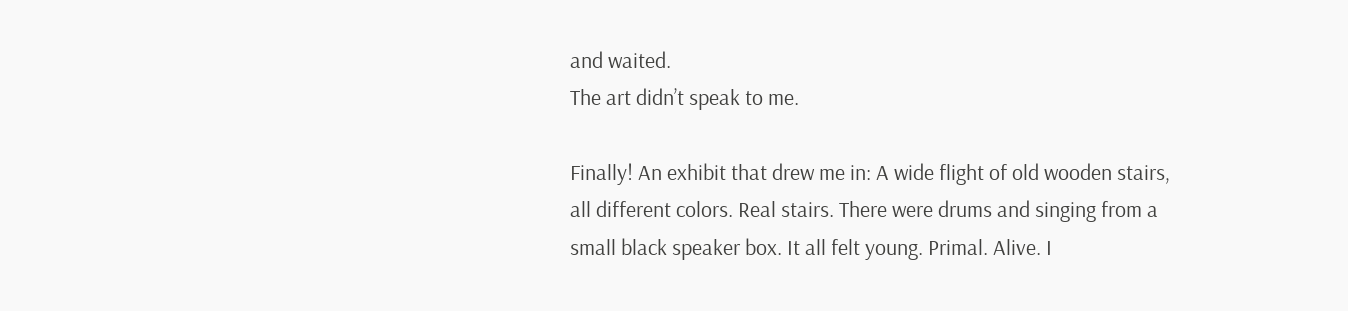and waited.
The art didn’t speak to me.

Finally! An exhibit that drew me in: A wide flight of old wooden stairs, all different colors. Real stairs. There were drums and singing from a small black speaker box. It all felt young. Primal. Alive. I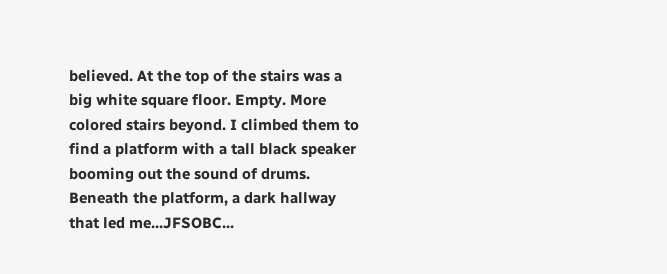believed. At the top of the stairs was a big white square floor. Empty. More colored stairs beyond. I climbed them to find a platform with a tall black speaker booming out the sound of drums. Beneath the platform, a dark hallway that led me...JFSOBC...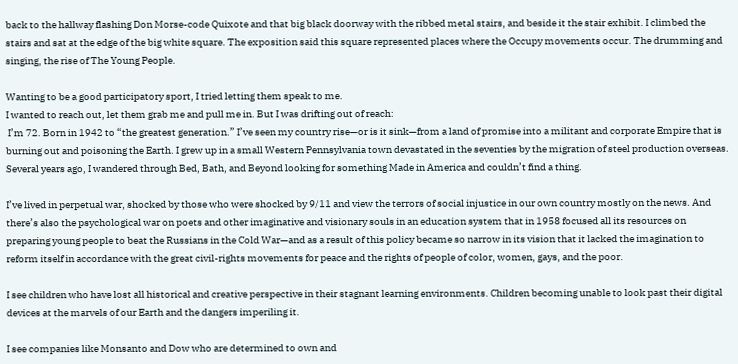back to the hallway flashing Don Morse-code Quixote and that big black doorway with the ribbed metal stairs, and beside it the stair exhibit. I climbed the stairs and sat at the edge of the big white square. The exposition said this square represented places where the Occupy movements occur. The drumming and singing, the rise of The Young People.

Wanting to be a good participatory sport, I tried letting them speak to me.
I wanted to reach out, let them grab me and pull me in. But I was drifting out of reach:
 I’m 72. Born in 1942 to “the greatest generation.” I’ve seen my country rise—or is it sink—from a land of promise into a militant and corporate Empire that is burning out and poisoning the Earth. I grew up in a small Western Pennsylvania town devastated in the seventies by the migration of steel production overseas. Several years ago, I wandered through Bed, Bath, and Beyond looking for something Made in America and couldn’t find a thing.

I’ve lived in perpetual war, shocked by those who were shocked by 9/11 and view the terrors of social injustice in our own country mostly on the news. And there’s also the psychological war on poets and other imaginative and visionary souls in an education system that in 1958 focused all its resources on preparing young people to beat the Russians in the Cold War—and as a result of this policy became so narrow in its vision that it lacked the imagination to reform itself in accordance with the great civil-rights movements for peace and the rights of people of color, women, gays, and the poor.

I see children who have lost all historical and creative perspective in their stagnant learning environments. Children becoming unable to look past their digital devices at the marvels of our Earth and the dangers imperiling it.

I see companies like Monsanto and Dow who are determined to own and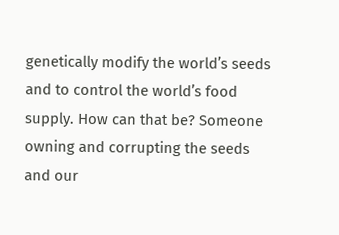genetically modify the world’s seeds and to control the world’s food supply. How can that be? Someone owning and corrupting the seeds and our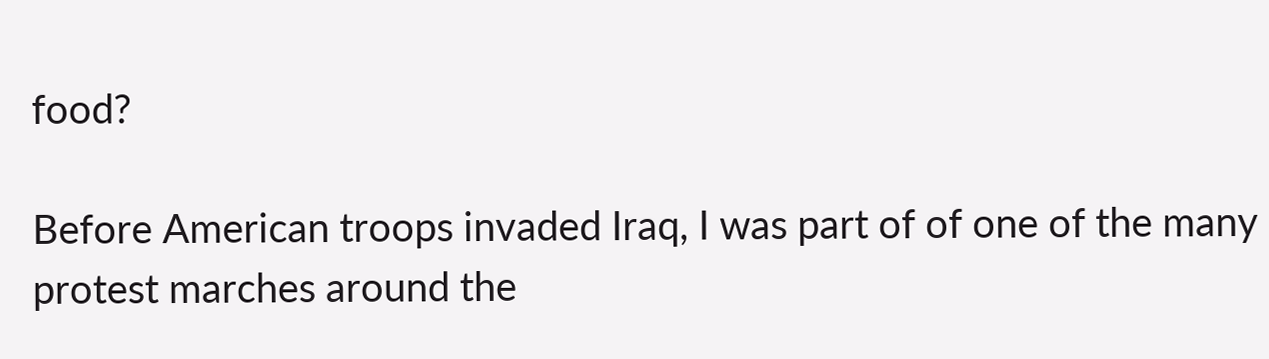food?

Before American troops invaded Iraq, I was part of of one of the many protest marches around the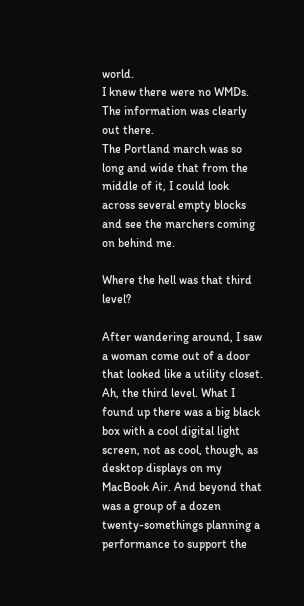world.
I knew there were no WMDs. The information was clearly out there.
The Portland march was so long and wide that from the middle of it, I could look across several empty blocks and see the marchers coming on behind me.

Where the hell was that third level?

After wandering around, I saw a woman come out of a door that looked like a utility closet. Ah, the third level. What I found up there was a big black box with a cool digital light screen, not as cool, though, as desktop displays on my MacBook Air. And beyond that was a group of a dozen twenty-somethings planning a performance to support the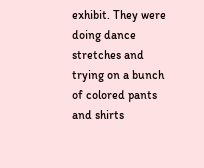exhibit. They were doing dance stretches and trying on a bunch of colored pants and shirts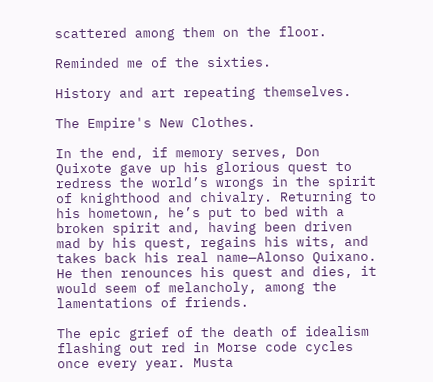scattered among them on the floor.

Reminded me of the sixties.

History and art repeating themselves.

The Empire's New Clothes.

In the end, if memory serves, Don Quixote gave up his glorious quest to redress the world’s wrongs in the spirit of knighthood and chivalry. Returning to his hometown, he’s put to bed with a broken spirit and, having been driven mad by his quest, regains his wits, and takes back his real name—Alonso Quixano. He then renounces his quest and dies, it would seem of melancholy, among the lamentations of friends.

The epic grief of the death of idealism flashing out red in Morse code cycles once every year. Musta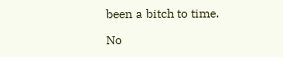been a bitch to time.

No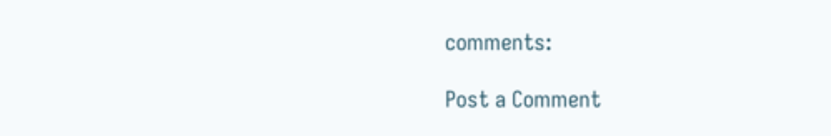comments:

Post a Comment